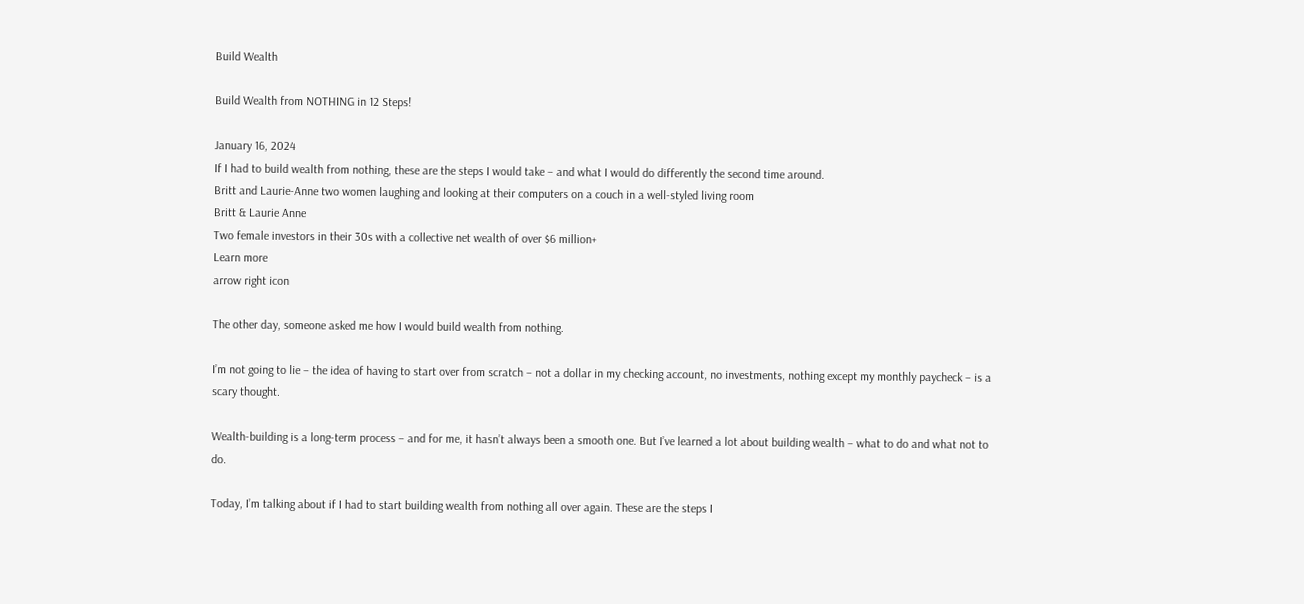Build Wealth

Build Wealth from NOTHING in 12 Steps!

January 16, 2024
If I had to build wealth from nothing, these are the steps I would take – and what I would do differently the second time around.
Britt and Laurie-Anne two women laughing and looking at their computers on a couch in a well-styled living room
Britt & Laurie Anne
Two female investors in their 30s with a collective net wealth of over $6 million+
Learn more
arrow right icon

The other day, someone asked me how I would build wealth from nothing.

I’m not going to lie – the idea of having to start over from scratch – not a dollar in my checking account, no investments, nothing except my monthly paycheck – is a scary thought.

Wealth-building is a long-term process – and for me, it hasn’t always been a smooth one. But I’ve learned a lot about building wealth – what to do and what not to do.

Today, I’m talking about if I had to start building wealth from nothing all over again. These are the steps I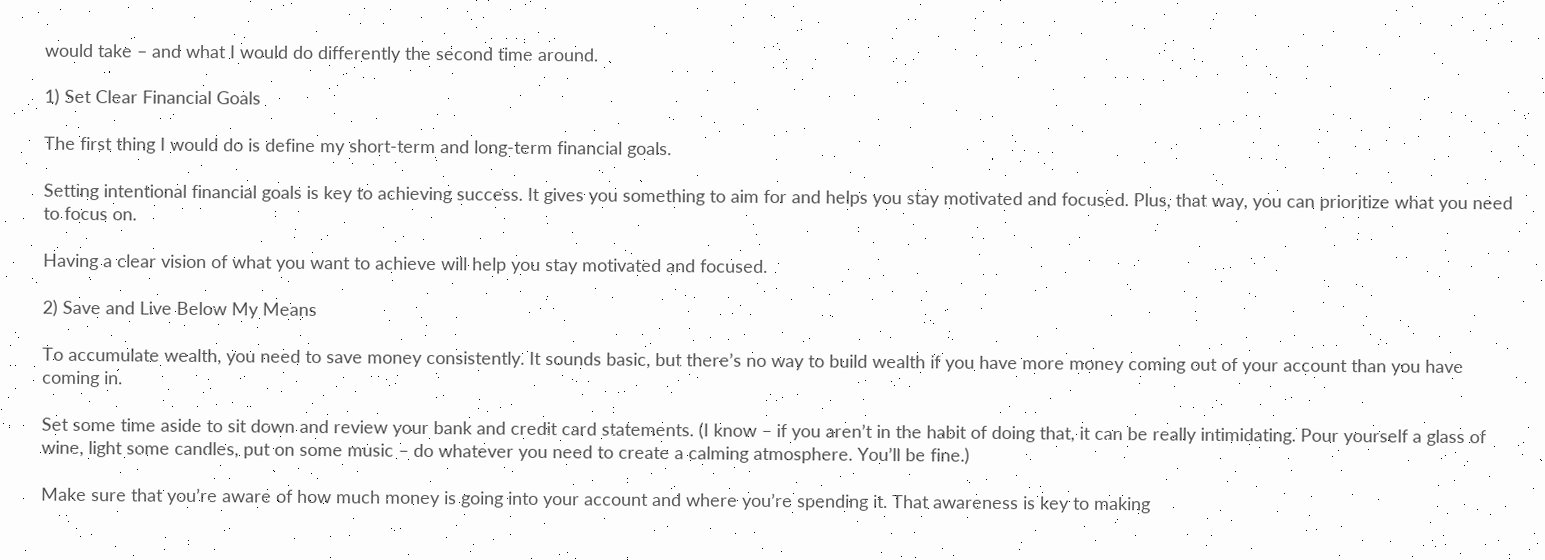would take – and what I would do differently the second time around.

1) Set Clear Financial Goals

The first thing I would do is define my short-term and long-term financial goals.

Setting intentional financial goals is key to achieving success. It gives you something to aim for and helps you stay motivated and focused. Plus, that way, you can prioritize what you need to focus on.

Having a clear vision of what you want to achieve will help you stay motivated and focused.

2) Save and Live Below My Means

To accumulate wealth, you need to save money consistently. It sounds basic, but there’s no way to build wealth if you have more money coming out of your account than you have coming in.

Set some time aside to sit down and review your bank and credit card statements. (I know – if you aren’t in the habit of doing that, it can be really intimidating. Pour yourself a glass of wine, light some candles, put on some music – do whatever you need to create a calming atmosphere. You’ll be fine.)

Make sure that you’re aware of how much money is going into your account and where you’re spending it. That awareness is key to making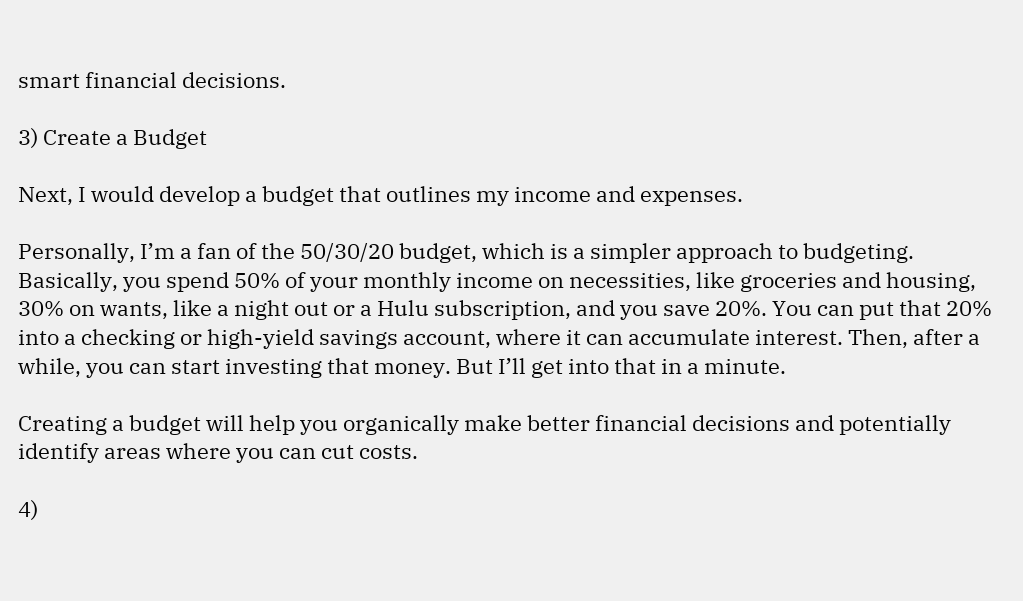smart financial decisions.

3) Create a Budget

Next, I would develop a budget that outlines my income and expenses.

Personally, I’m a fan of the 50/30/20 budget, which is a simpler approach to budgeting. Basically, you spend 50% of your monthly income on necessities, like groceries and housing, 30% on wants, like a night out or a Hulu subscription, and you save 20%. You can put that 20% into a checking or high-yield savings account, where it can accumulate interest. Then, after a while, you can start investing that money. But I’ll get into that in a minute.

Creating a budget will help you organically make better financial decisions and potentially identify areas where you can cut costs.

4)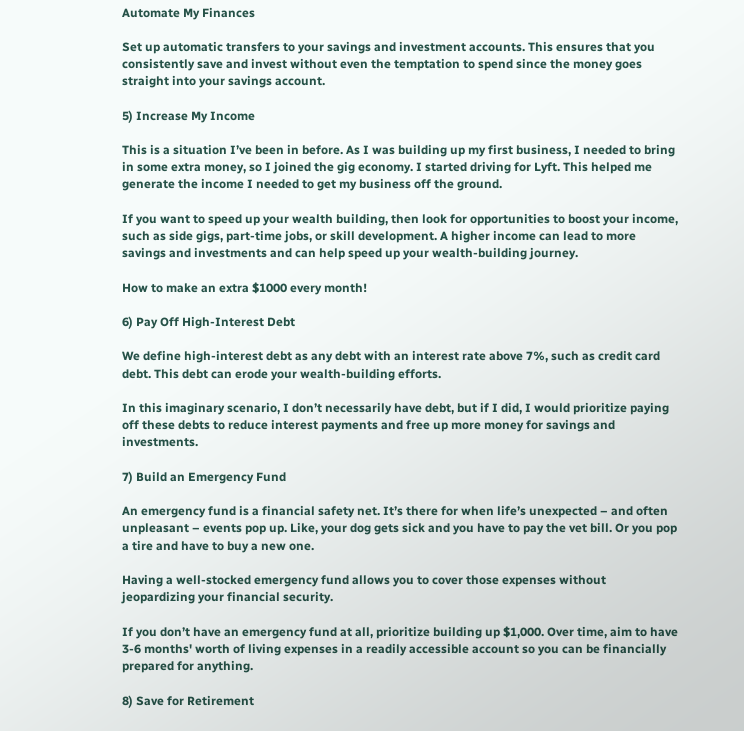Automate My Finances

Set up automatic transfers to your savings and investment accounts. This ensures that you consistently save and invest without even the temptation to spend since the money goes straight into your savings account.

5) Increase My Income

This is a situation I’ve been in before. As I was building up my first business, I needed to bring in some extra money, so I joined the gig economy. I started driving for Lyft. This helped me generate the income I needed to get my business off the ground.

If you want to speed up your wealth building, then look for opportunities to boost your income, such as side gigs, part-time jobs, or skill development. A higher income can lead to more savings and investments and can help speed up your wealth-building journey.

How to make an extra $1000 every month!

6) Pay Off High-Interest Debt

We define high-interest debt as any debt with an interest rate above 7%, such as credit card debt. This debt can erode your wealth-building efforts.

In this imaginary scenario, I don’t necessarily have debt, but if I did, I would prioritize paying off these debts to reduce interest payments and free up more money for savings and investments.

7) Build an Emergency Fund

An emergency fund is a financial safety net. It’s there for when life’s unexpected – and often unpleasant – events pop up. Like, your dog gets sick and you have to pay the vet bill. Or you pop a tire and have to buy a new one.

Having a well-stocked emergency fund allows you to cover those expenses without jeopardizing your financial security.

If you don’t have an emergency fund at all, prioritize building up $1,000. Over time, aim to have 3-6 months' worth of living expenses in a readily accessible account so you can be financially prepared for anything.

8) Save for Retirement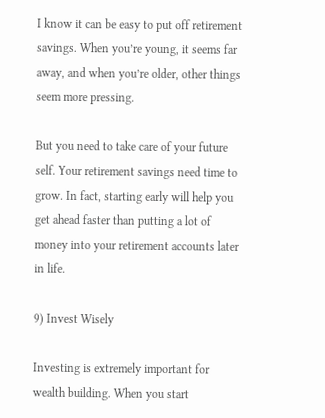I know it can be easy to put off retirement savings. When you’re young, it seems far away, and when you’re older, other things seem more pressing.

But you need to take care of your future self. Your retirement savings need time to grow. In fact, starting early will help you get ahead faster than putting a lot of money into your retirement accounts later in life.

9) Invest Wisely

Investing is extremely important for wealth building. When you start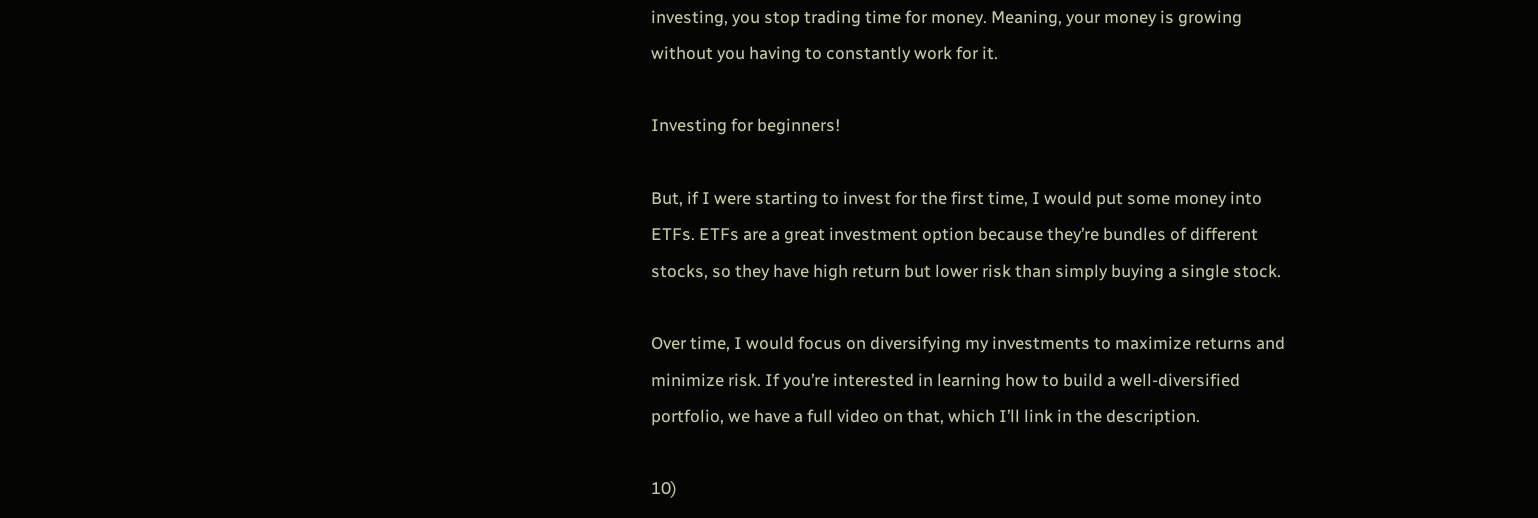investing, you stop trading time for money. Meaning, your money is growing without you having to constantly work for it.

Investing for beginners!

But, if I were starting to invest for the first time, I would put some money into ETFs. ETFs are a great investment option because they’re bundles of different stocks, so they have high return but lower risk than simply buying a single stock.

Over time, I would focus on diversifying my investments to maximize returns and minimize risk. If you’re interested in learning how to build a well-diversified portfolio, we have a full video on that, which I’ll link in the description.

10)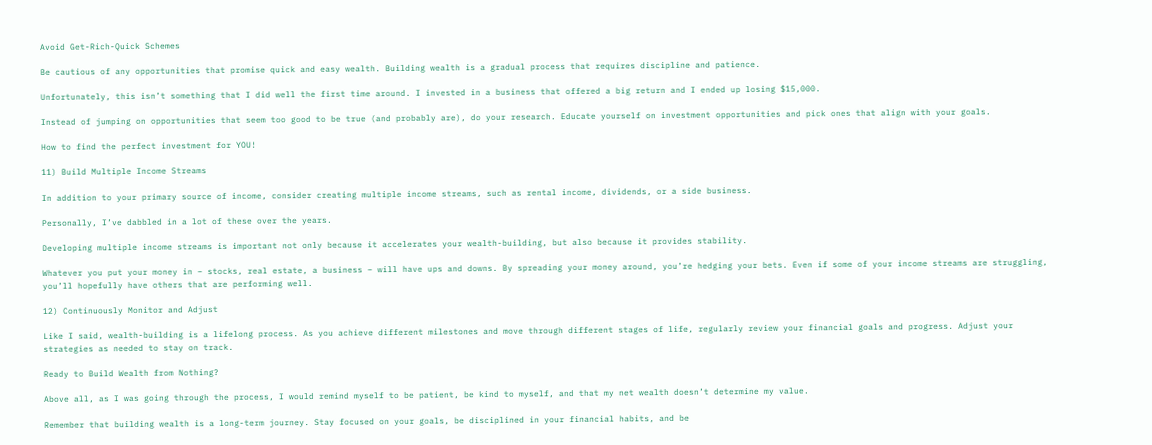Avoid Get-Rich-Quick Schemes

Be cautious of any opportunities that promise quick and easy wealth. Building wealth is a gradual process that requires discipline and patience.

Unfortunately, this isn’t something that I did well the first time around. I invested in a business that offered a big return and I ended up losing $15,000.

Instead of jumping on opportunities that seem too good to be true (and probably are), do your research. Educate yourself on investment opportunities and pick ones that align with your goals.

How to find the perfect investment for YOU!

11) Build Multiple Income Streams

In addition to your primary source of income, consider creating multiple income streams, such as rental income, dividends, or a side business.

Personally, I’ve dabbled in a lot of these over the years.

Developing multiple income streams is important not only because it accelerates your wealth-building, but also because it provides stability.

Whatever you put your money in – stocks, real estate, a business – will have ups and downs. By spreading your money around, you’re hedging your bets. Even if some of your income streams are struggling, you’ll hopefully have others that are performing well.

12) Continuously Monitor and Adjust

Like I said, wealth-building is a lifelong process. As you achieve different milestones and move through different stages of life, regularly review your financial goals and progress. Adjust your strategies as needed to stay on track.

Ready to Build Wealth from Nothing?

Above all, as I was going through the process, I would remind myself to be patient, be kind to myself, and that my net wealth doesn’t determine my value.

Remember that building wealth is a long-term journey. Stay focused on your goals, be disciplined in your financial habits, and be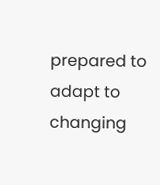prepared to adapt to changing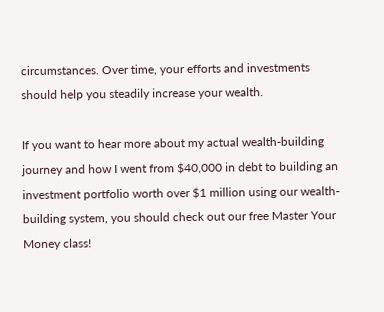circumstances. Over time, your efforts and investments should help you steadily increase your wealth.

If you want to hear more about my actual wealth-building journey and how I went from $40,000 in debt to building an investment portfolio worth over $1 million using our wealth-building system, you should check out our free Master Your Money class!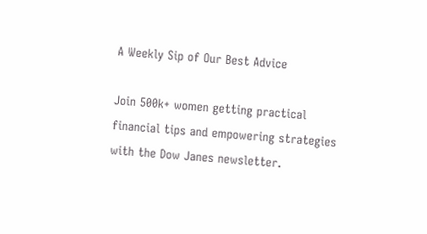A Weekly Sip of Our Best Advice

Join 500k+ women getting practical financial tips and empowering strategies with the Dow Janes newsletter.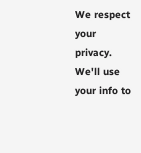We respect your privacy. We'll use your info to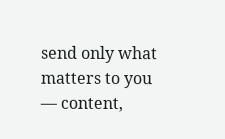send only what matters to you — content,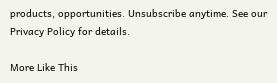products, opportunities. Unsubscribe anytime. See our Privacy Policy for details.

More Like This